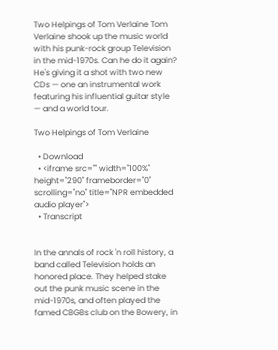Two Helpings of Tom Verlaine Tom Verlaine shook up the music world with his punk-rock group Television in the mid-1970s. Can he do it again? He's giving it a shot with two new CDs — one an instrumental work featuring his influential guitar style — and a world tour.

Two Helpings of Tom Verlaine

  • Download
  • <iframe src="" width="100%" height="290" frameborder="0" scrolling="no" title="NPR embedded audio player">
  • Transcript


In the annals of rock 'n roll history, a band called Television holds an honored place. They helped stake out the punk music scene in the mid-1970s, and often played the famed CBGBs club on the Bowery, in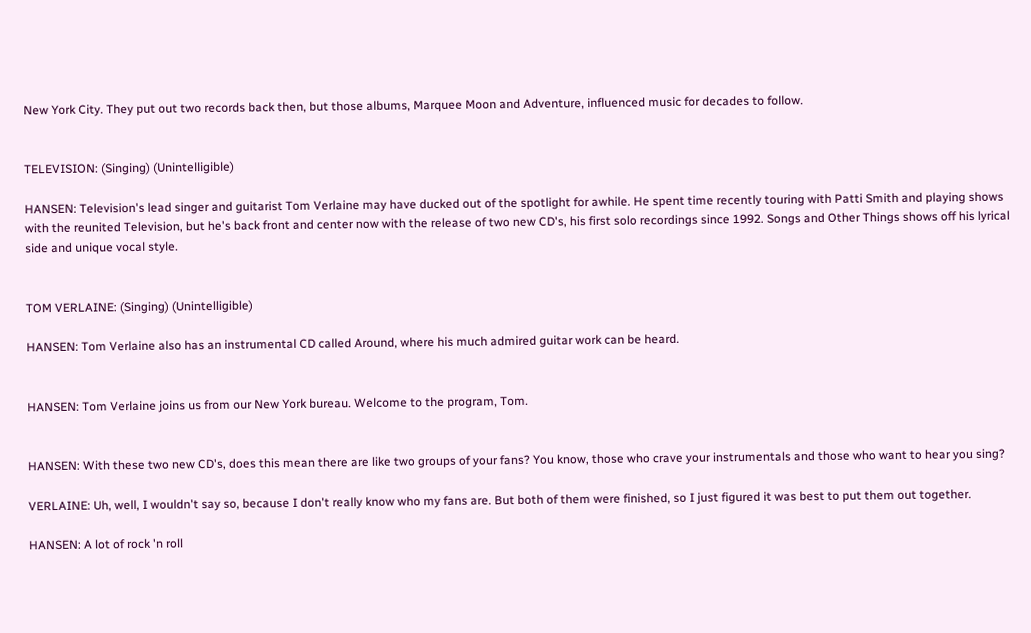New York City. They put out two records back then, but those albums, Marquee Moon and Adventure, influenced music for decades to follow.


TELEVISION: (Singing) (Unintelligible)

HANSEN: Television's lead singer and guitarist Tom Verlaine may have ducked out of the spotlight for awhile. He spent time recently touring with Patti Smith and playing shows with the reunited Television, but he's back front and center now with the release of two new CD's, his first solo recordings since 1992. Songs and Other Things shows off his lyrical side and unique vocal style.


TOM VERLAINE: (Singing) (Unintelligible)

HANSEN: Tom Verlaine also has an instrumental CD called Around, where his much admired guitar work can be heard.


HANSEN: Tom Verlaine joins us from our New York bureau. Welcome to the program, Tom.


HANSEN: With these two new CD's, does this mean there are like two groups of your fans? You know, those who crave your instrumentals and those who want to hear you sing?

VERLAINE: Uh, well, I wouldn't say so, because I don't really know who my fans are. But both of them were finished, so I just figured it was best to put them out together.

HANSEN: A lot of rock 'n roll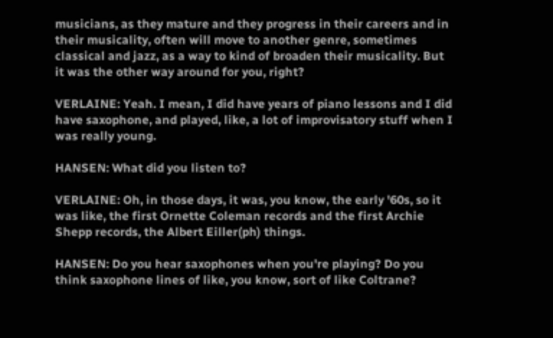musicians, as they mature and they progress in their careers and in their musicality, often will move to another genre, sometimes classical and jazz, as a way to kind of broaden their musicality. But it was the other way around for you, right?

VERLAINE: Yeah. I mean, I did have years of piano lessons and I did have saxophone, and played, like, a lot of improvisatory stuff when I was really young.

HANSEN: What did you listen to?

VERLAINE: Oh, in those days, it was, you know, the early '60s, so it was like, the first Ornette Coleman records and the first Archie Shepp records, the Albert Eiller(ph) things.

HANSEN: Do you hear saxophones when you're playing? Do you think saxophone lines of like, you know, sort of like Coltrane?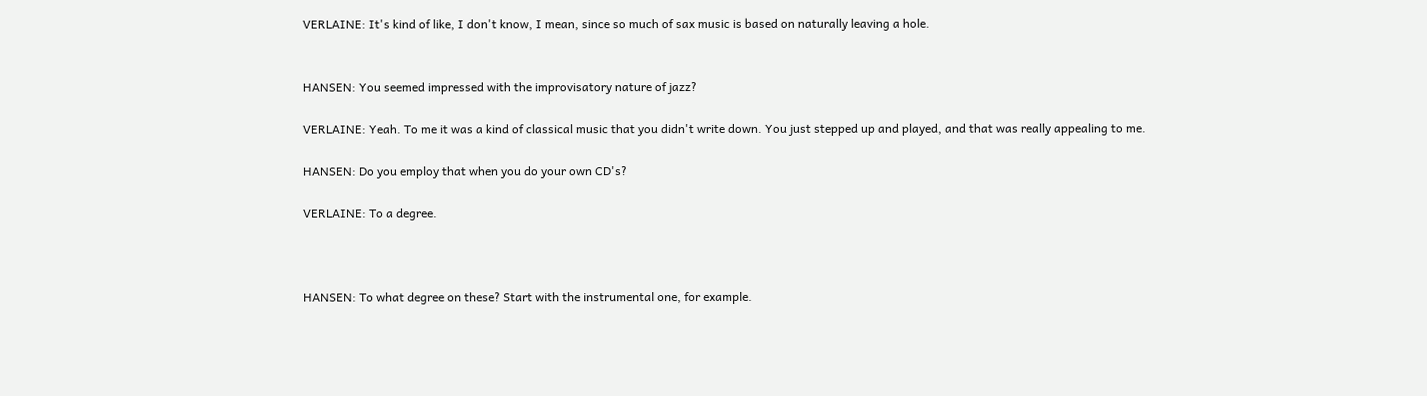VERLAINE: It's kind of like, I don't know, I mean, since so much of sax music is based on naturally leaving a hole.


HANSEN: You seemed impressed with the improvisatory nature of jazz?

VERLAINE: Yeah. To me it was a kind of classical music that you didn't write down. You just stepped up and played, and that was really appealing to me.

HANSEN: Do you employ that when you do your own CD's?

VERLAINE: To a degree.



HANSEN: To what degree on these? Start with the instrumental one, for example.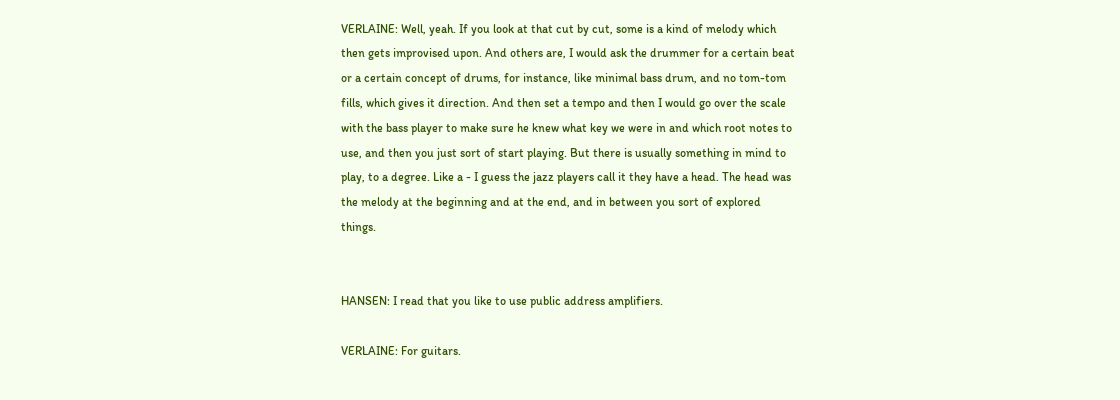VERLAINE: Well, yeah. If you look at that cut by cut, some is a kind of melody which then gets improvised upon. And others are, I would ask the drummer for a certain beat or a certain concept of drums, for instance, like minimal bass drum, and no tom-tom fills, which gives it direction. And then set a tempo and then I would go over the scale with the bass player to make sure he knew what key we were in and which root notes to use, and then you just sort of start playing. But there is usually something in mind to play, to a degree. Like a - I guess the jazz players call it they have a head. The head was the melody at the beginning and at the end, and in between you sort of explored things.


HANSEN: I read that you like to use public address amplifiers.

VERLAINE: For guitars.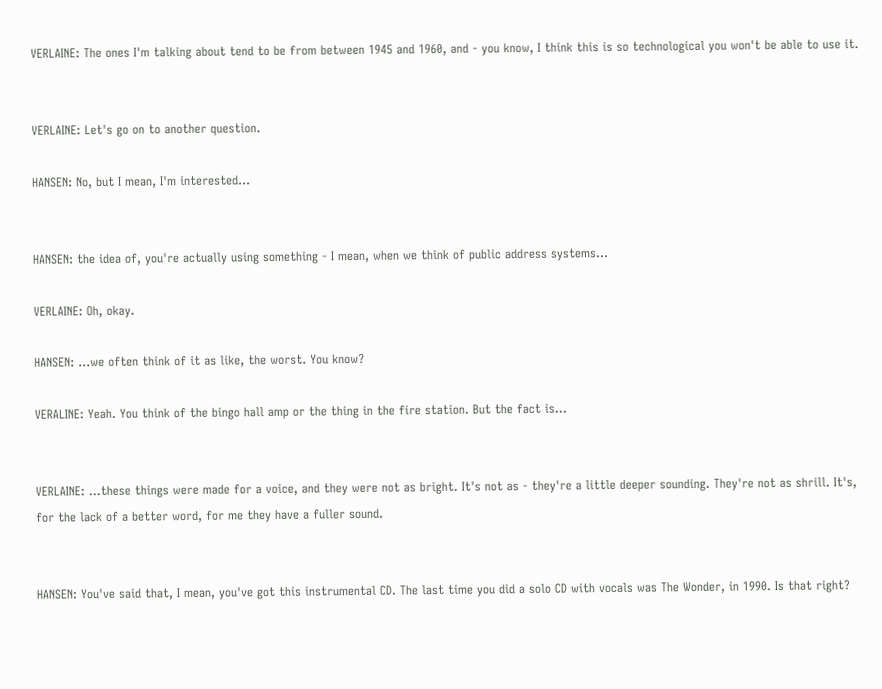VERLAINE: The ones I'm talking about tend to be from between 1945 and 1960, and - you know, I think this is so technological you won't be able to use it.


VERLAINE: Let's go on to another question.

HANSEN: No, but I mean, I'm interested...


HANSEN: the idea of, you're actually using something - I mean, when we think of public address systems...

VERLAINE: Oh, okay.

HANSEN: ...we often think of it as like, the worst. You know?

VERALINE: Yeah. You think of the bingo hall amp or the thing in the fire station. But the fact is...


VERLAINE: ...these things were made for a voice, and they were not as bright. It's not as - they're a little deeper sounding. They're not as shrill. It's, for the lack of a better word, for me they have a fuller sound.


HANSEN: You've said that, I mean, you've got this instrumental CD. The last time you did a solo CD with vocals was The Wonder, in 1990. Is that right?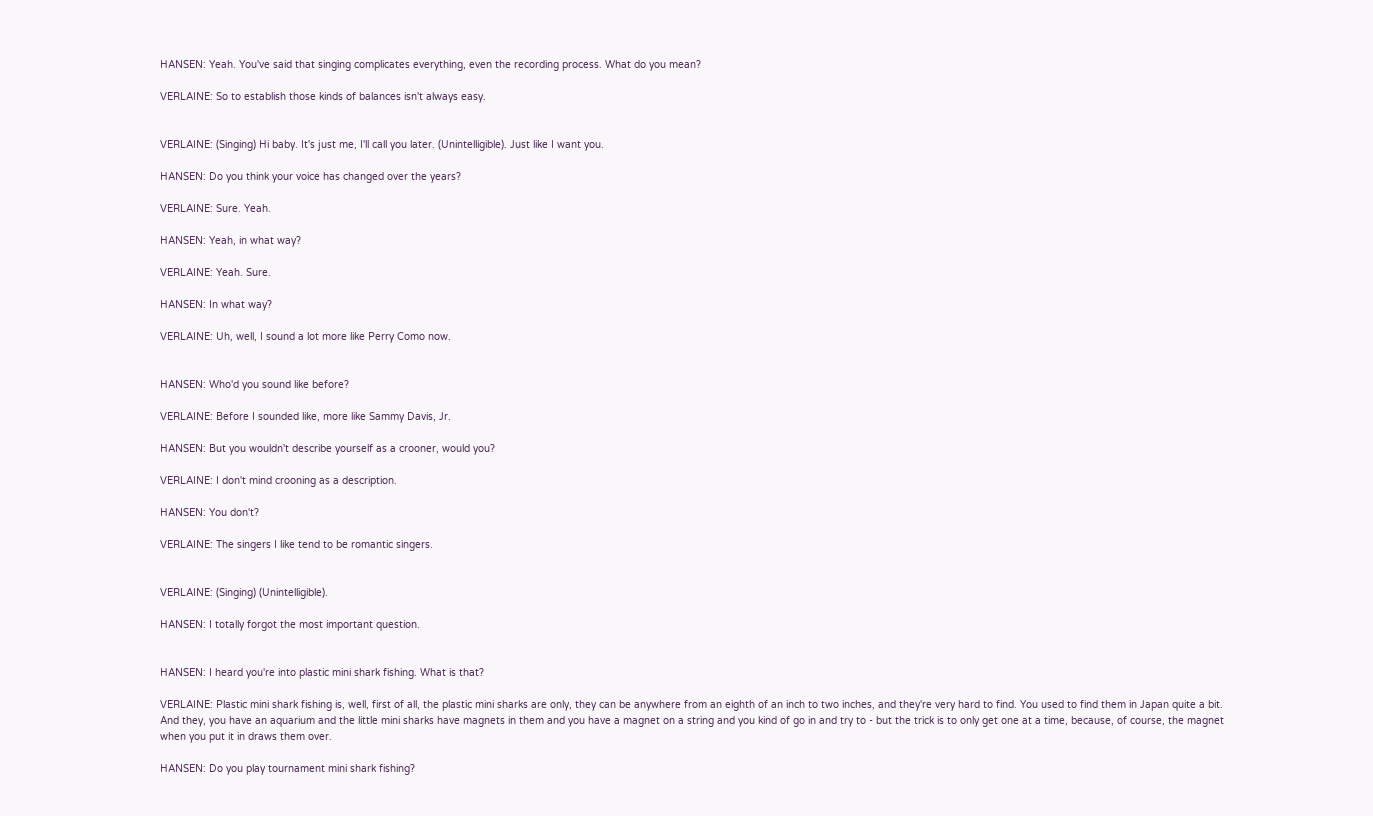HANSEN: Yeah. You've said that singing complicates everything, even the recording process. What do you mean?

VERLAINE: So to establish those kinds of balances isn't always easy.


VERLAINE: (Singing) Hi baby. It's just me, I'll call you later. (Unintelligible). Just like I want you.

HANSEN: Do you think your voice has changed over the years?

VERLAINE: Sure. Yeah.

HANSEN: Yeah, in what way?

VERLAINE: Yeah. Sure.

HANSEN: In what way?

VERLAINE: Uh, well, I sound a lot more like Perry Como now.


HANSEN: Who'd you sound like before?

VERLAINE: Before I sounded like, more like Sammy Davis, Jr.

HANSEN: But you wouldn't describe yourself as a crooner, would you?

VERLAINE: I don't mind crooning as a description.

HANSEN: You don't?

VERLAINE: The singers I like tend to be romantic singers.


VERLAINE: (Singing) (Unintelligible).

HANSEN: I totally forgot the most important question.


HANSEN: I heard you're into plastic mini shark fishing. What is that?

VERLAINE: Plastic mini shark fishing is, well, first of all, the plastic mini sharks are only, they can be anywhere from an eighth of an inch to two inches, and they're very hard to find. You used to find them in Japan quite a bit. And they, you have an aquarium and the little mini sharks have magnets in them and you have a magnet on a string and you kind of go in and try to - but the trick is to only get one at a time, because, of course, the magnet when you put it in draws them over.

HANSEN: Do you play tournament mini shark fishing?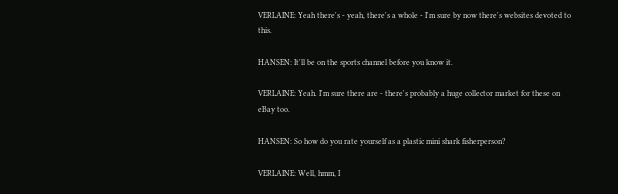VERLAINE: Yeah there's - yeah, there's a whole - I'm sure by now there's websites devoted to this.

HANSEN: It'll be on the sports channel before you know it.

VERLAINE: Yeah. I'm sure there are - there's probably a huge collector market for these on eBay too.

HANSEN: So how do you rate yourself as a plastic mini shark fisherperson?

VERLAINE: Well, hmm, I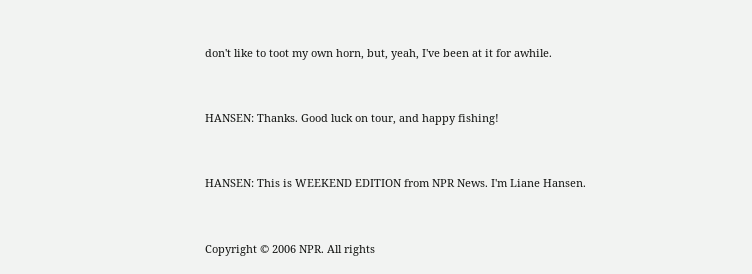don't like to toot my own horn, but, yeah, I've been at it for awhile.


HANSEN: Thanks. Good luck on tour, and happy fishing!


HANSEN: This is WEEKEND EDITION from NPR News. I'm Liane Hansen.


Copyright © 2006 NPR. All rights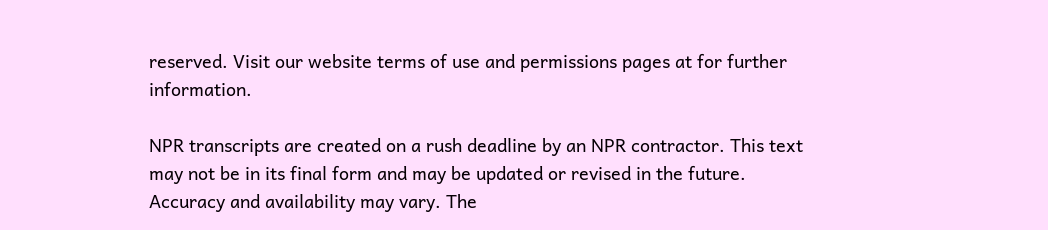reserved. Visit our website terms of use and permissions pages at for further information.

NPR transcripts are created on a rush deadline by an NPR contractor. This text may not be in its final form and may be updated or revised in the future. Accuracy and availability may vary. The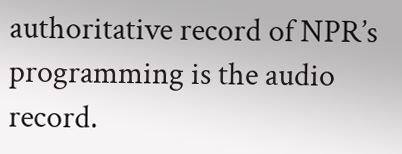authoritative record of NPR’s programming is the audio record.